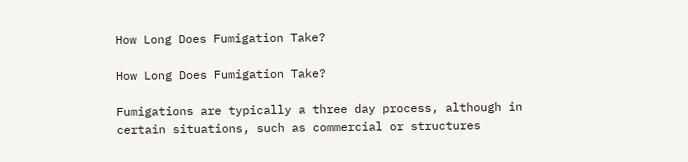How Long Does Fumigation Take?

How Long Does Fumigation Take?

Fumigations are typically a three day process, although in certain situations, such as commercial or structures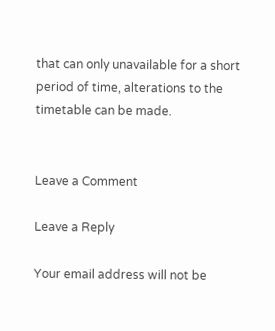that can only unavailable for a short period of time, alterations to the timetable can be made.


Leave a Comment

Leave a Reply

Your email address will not be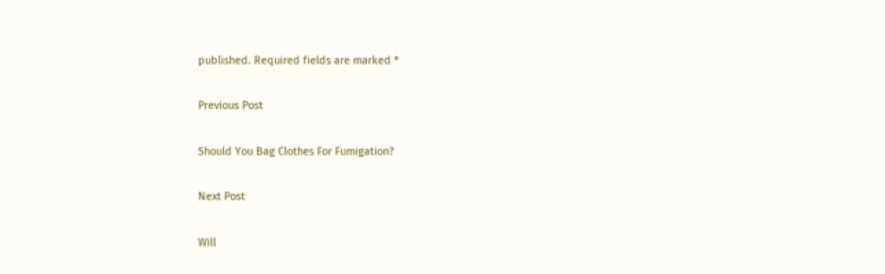published. Required fields are marked *

Previous Post

Should You Bag Clothes For Fumigation?

Next Post

Will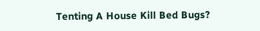Tenting A House Kill Bed Bugs?